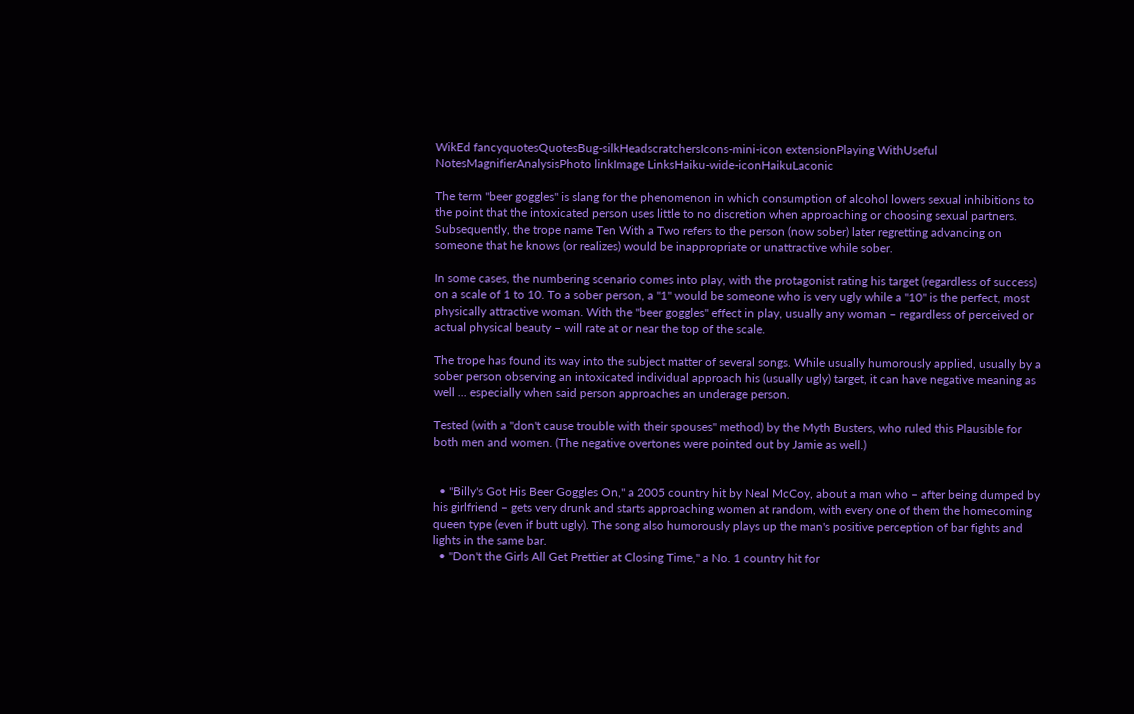WikEd fancyquotesQuotesBug-silkHeadscratchersIcons-mini-icon extensionPlaying WithUseful NotesMagnifierAnalysisPhoto linkImage LinksHaiku-wide-iconHaikuLaconic

The term "beer goggles" is slang for the phenomenon in which consumption of alcohol lowers sexual inhibitions to the point that the intoxicated person uses little to no discretion when approaching or choosing sexual partners. Subsequently, the trope name Ten With a Two refers to the person (now sober) later regretting advancing on someone that he knows (or realizes) would be inappropriate or unattractive while sober.

In some cases, the numbering scenario comes into play, with the protagonist rating his target (regardless of success) on a scale of 1 to 10. To a sober person, a "1" would be someone who is very ugly while a "10" is the perfect, most physically attractive woman. With the "beer goggles" effect in play, usually any woman – regardless of perceived or actual physical beauty – will rate at or near the top of the scale.

The trope has found its way into the subject matter of several songs. While usually humorously applied, usually by a sober person observing an intoxicated individual approach his (usually ugly) target, it can have negative meaning as well ... especially when said person approaches an underage person.

Tested (with a "don't cause trouble with their spouses" method) by the Myth Busters, who ruled this Plausible for both men and women. (The negative overtones were pointed out by Jamie as well.)


  • "Billy's Got His Beer Goggles On," a 2005 country hit by Neal McCoy, about a man who – after being dumped by his girlfriend – gets very drunk and starts approaching women at random, with every one of them the homecoming queen type (even if butt ugly). The song also humorously plays up the man's positive perception of bar fights and lights in the same bar.
  • "Don't the Girls All Get Prettier at Closing Time," a No. 1 country hit for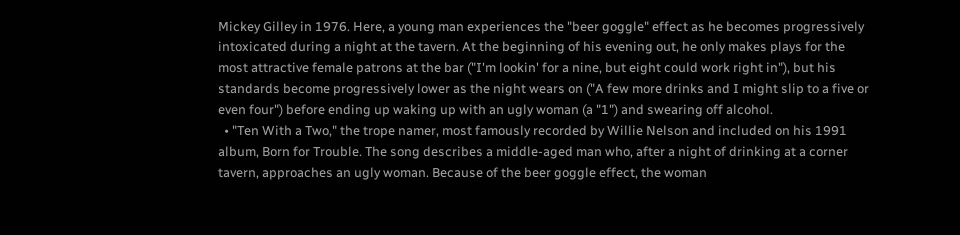Mickey Gilley in 1976. Here, a young man experiences the "beer goggle" effect as he becomes progressively intoxicated during a night at the tavern. At the beginning of his evening out, he only makes plays for the most attractive female patrons at the bar ("I'm lookin' for a nine, but eight could work right in"), but his standards become progressively lower as the night wears on ("A few more drinks and I might slip to a five or even four") before ending up waking up with an ugly woman (a "1") and swearing off alcohol.
  • "Ten With a Two," the trope namer, most famously recorded by Willie Nelson and included on his 1991 album, Born for Trouble. The song describes a middle-aged man who, after a night of drinking at a corner tavern, approaches an ugly woman. Because of the beer goggle effect, the woman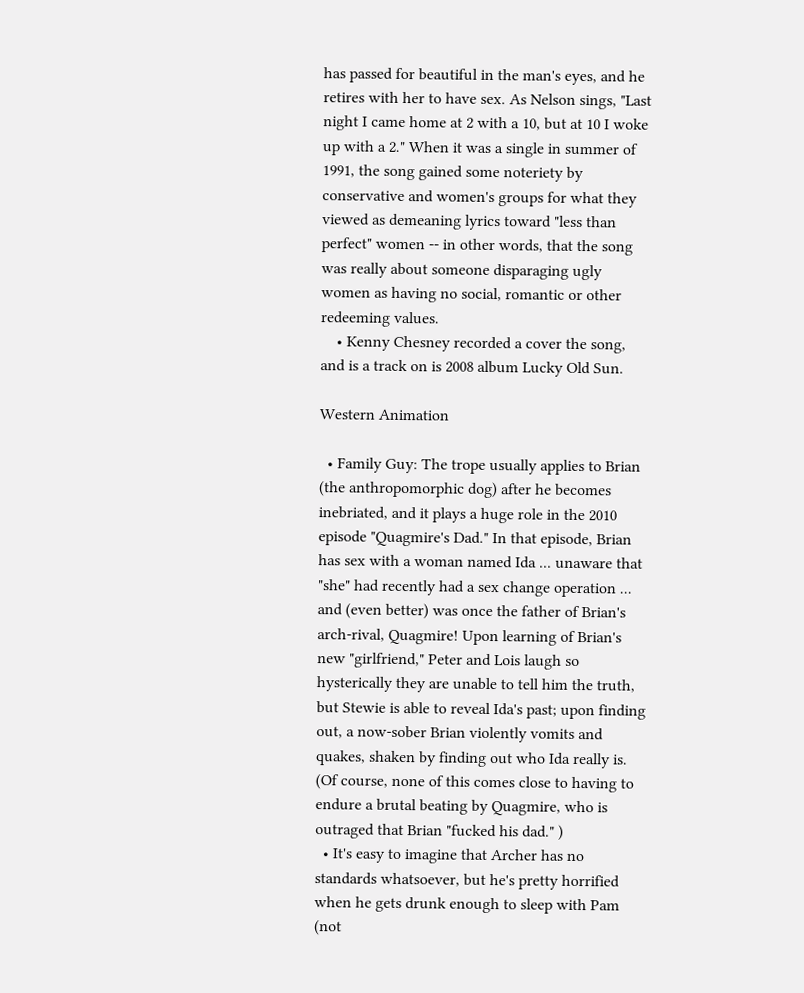has passed for beautiful in the man's eyes, and he retires with her to have sex. As Nelson sings, "Last night I came home at 2 with a 10, but at 10 I woke up with a 2." When it was a single in summer of 1991, the song gained some noteriety by conservative and women's groups for what they viewed as demeaning lyrics toward "less than perfect" women -- in other words, that the song was really about someone disparaging ugly women as having no social, romantic or other redeeming values.
    • Kenny Chesney recorded a cover the song, and is a track on is 2008 album Lucky Old Sun.

Western Animation

  • Family Guy: The trope usually applies to Brian (the anthropomorphic dog) after he becomes inebriated, and it plays a huge role in the 2010 episode "Quagmire's Dad." In that episode, Brian has sex with a woman named Ida ... unaware that "she" had recently had a sex change operation ... and (even better) was once the father of Brian's arch-rival, Quagmire! Upon learning of Brian's new "girlfriend," Peter and Lois laugh so hysterically they are unable to tell him the truth, but Stewie is able to reveal Ida's past; upon finding out, a now-sober Brian violently vomits and quakes, shaken by finding out who Ida really is. (Of course, none of this comes close to having to endure a brutal beating by Quagmire, who is outraged that Brian "fucked his dad." )
  • It's easy to imagine that Archer has no standards whatsoever, but he's pretty horrified when he gets drunk enough to sleep with Pam (not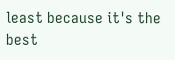least because it's the best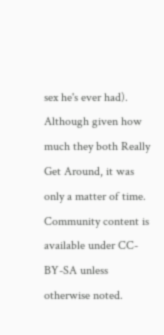sex he's ever had). Although given how much they both Really Get Around, it was only a matter of time.
Community content is available under CC-BY-SA unless otherwise noted.